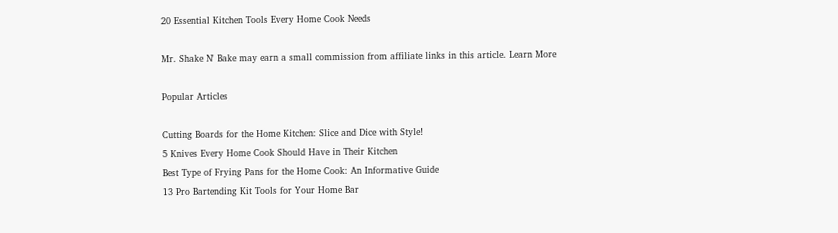20 Essential Kitchen Tools Every Home Cook Needs

Mr. Shake N' Bake may earn a small commission from affiliate links in this article. Learn More

Popular Articles

Cutting Boards for the Home Kitchen: Slice and Dice with Style!
5 Knives Every Home Cook Should Have in Their Kitchen
Best Type of Frying Pans for the Home Cook: An Informative Guide
13 Pro Bartending Kit Tools for Your Home Bar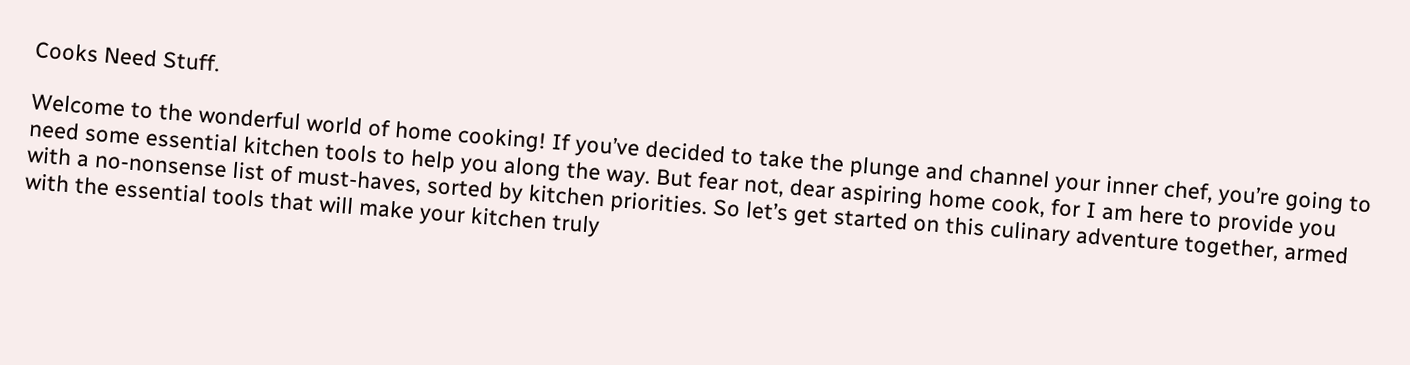Cooks Need Stuff.

Welcome to the wonderful world of home cooking! If you’ve decided to take the plunge and channel your inner chef, you’re going to need some essential kitchen tools to help you along the way. But fear not, dear aspiring home cook, for I am here to provide you with a no-nonsense list of must-haves, sorted by kitchen priorities. So let’s get started on this culinary adventure together, armed with the essential tools that will make your kitchen truly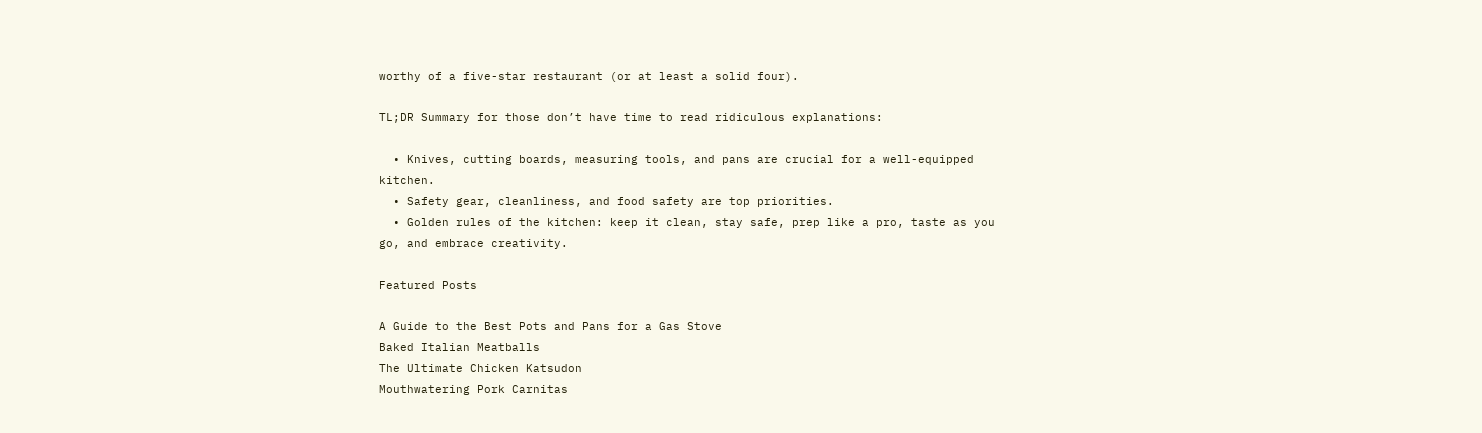worthy of a five-star restaurant (or at least a solid four).

TL;DR Summary for those don’t have time to read ridiculous explanations:

  • Knives, cutting boards, measuring tools, and pans are crucial for a well-equipped kitchen.
  • Safety gear, cleanliness, and food safety are top priorities.
  • Golden rules of the kitchen: keep it clean, stay safe, prep like a pro, taste as you go, and embrace creativity.

Featured Posts

A Guide to the Best Pots and Pans for a Gas Stove
Baked Italian Meatballs
The Ultimate Chicken Katsudon
Mouthwatering Pork Carnitas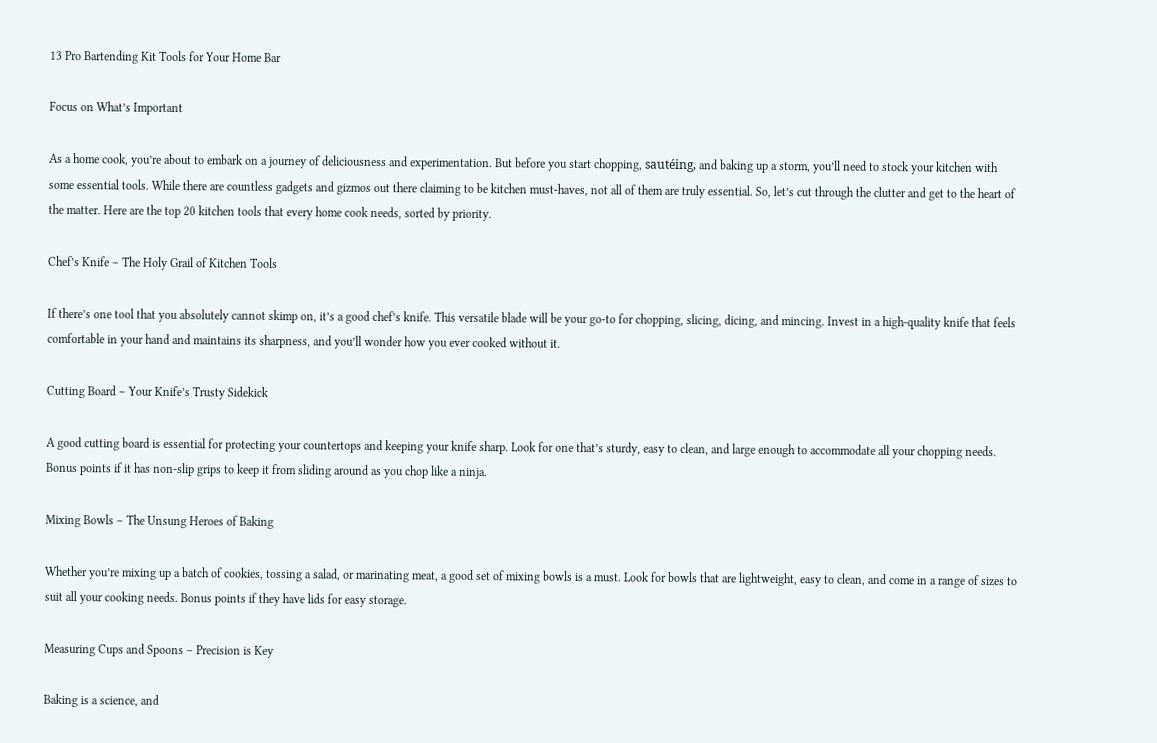13 Pro Bartending Kit Tools for Your Home Bar

Focus on What’s Important

As a home cook, you’re about to embark on a journey of deliciousness and experimentation. But before you start chopping, sautéing, and baking up a storm, you’ll need to stock your kitchen with some essential tools. While there are countless gadgets and gizmos out there claiming to be kitchen must-haves, not all of them are truly essential. So, let’s cut through the clutter and get to the heart of the matter. Here are the top 20 kitchen tools that every home cook needs, sorted by priority.

Chef’s Knife – The Holy Grail of Kitchen Tools

If there’s one tool that you absolutely cannot skimp on, it’s a good chef’s knife. This versatile blade will be your go-to for chopping, slicing, dicing, and mincing. Invest in a high-quality knife that feels comfortable in your hand and maintains its sharpness, and you’ll wonder how you ever cooked without it.

Cutting Board – Your Knife’s Trusty Sidekick

A good cutting board is essential for protecting your countertops and keeping your knife sharp. Look for one that’s sturdy, easy to clean, and large enough to accommodate all your chopping needs. Bonus points if it has non-slip grips to keep it from sliding around as you chop like a ninja.

Mixing Bowls – The Unsung Heroes of Baking

Whether you’re mixing up a batch of cookies, tossing a salad, or marinating meat, a good set of mixing bowls is a must. Look for bowls that are lightweight, easy to clean, and come in a range of sizes to suit all your cooking needs. Bonus points if they have lids for easy storage.

Measuring Cups and Spoons – Precision is Key

Baking is a science, and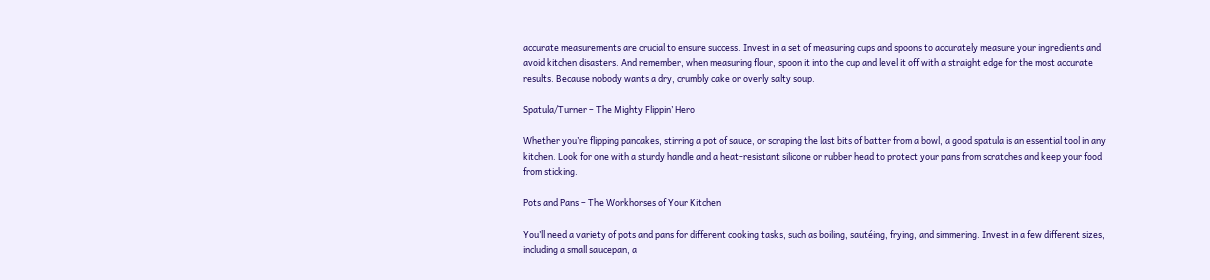accurate measurements are crucial to ensure success. Invest in a set of measuring cups and spoons to accurately measure your ingredients and avoid kitchen disasters. And remember, when measuring flour, spoon it into the cup and level it off with a straight edge for the most accurate results. Because nobody wants a dry, crumbly cake or overly salty soup.

Spatula/Turner – The Mighty Flippin’ Hero

Whether you’re flipping pancakes, stirring a pot of sauce, or scraping the last bits of batter from a bowl, a good spatula is an essential tool in any kitchen. Look for one with a sturdy handle and a heat-resistant silicone or rubber head to protect your pans from scratches and keep your food from sticking.

Pots and Pans – The Workhorses of Your Kitchen

You’ll need a variety of pots and pans for different cooking tasks, such as boiling, sautéing, frying, and simmering. Invest in a few different sizes, including a small saucepan, a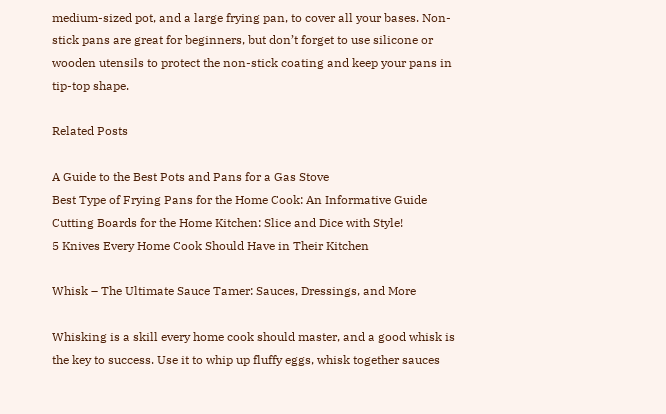medium-sized pot, and a large frying pan, to cover all your bases. Non-stick pans are great for beginners, but don’t forget to use silicone or wooden utensils to protect the non-stick coating and keep your pans in tip-top shape.

Related Posts

A Guide to the Best Pots and Pans for a Gas Stove
Best Type of Frying Pans for the Home Cook: An Informative Guide
Cutting Boards for the Home Kitchen: Slice and Dice with Style!
5 Knives Every Home Cook Should Have in Their Kitchen

Whisk – The Ultimate Sauce Tamer: Sauces, Dressings, and More

Whisking is a skill every home cook should master, and a good whisk is the key to success. Use it to whip up fluffy eggs, whisk together sauces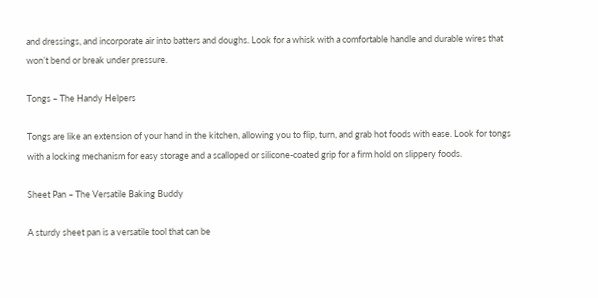and dressings, and incorporate air into batters and doughs. Look for a whisk with a comfortable handle and durable wires that won’t bend or break under pressure.

Tongs – The Handy Helpers

Tongs are like an extension of your hand in the kitchen, allowing you to flip, turn, and grab hot foods with ease. Look for tongs with a locking mechanism for easy storage and a scalloped or silicone-coated grip for a firm hold on slippery foods.

Sheet Pan – The Versatile Baking Buddy

A sturdy sheet pan is a versatile tool that can be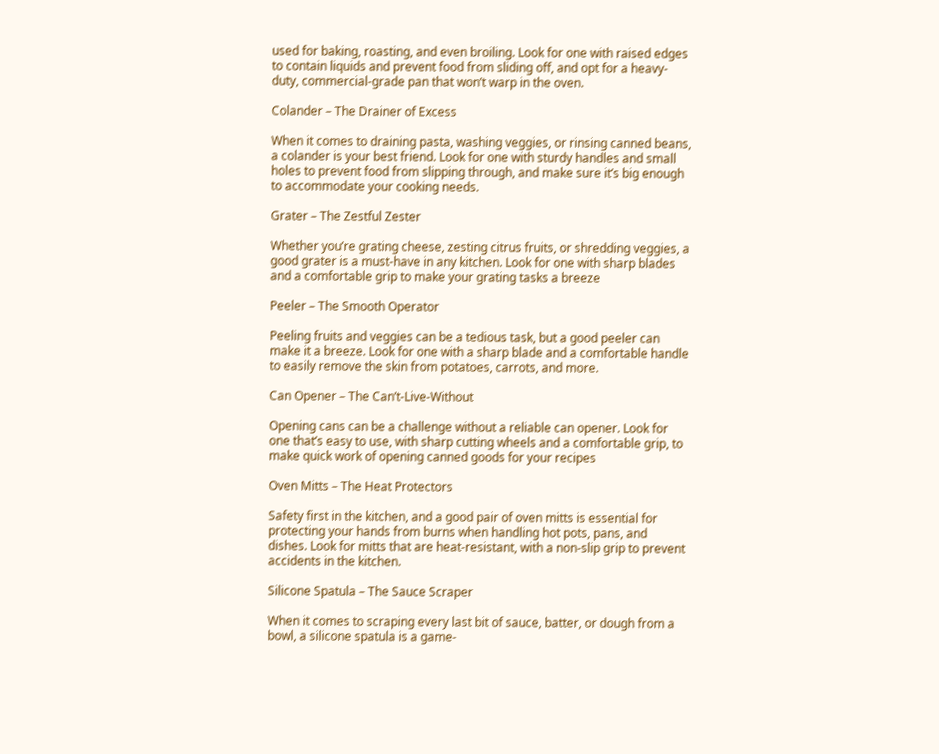used for baking, roasting, and even broiling. Look for one with raised edges to contain liquids and prevent food from sliding off, and opt for a heavy-duty, commercial-grade pan that won’t warp in the oven.

Colander – The Drainer of Excess

When it comes to draining pasta, washing veggies, or rinsing canned beans, a colander is your best friend. Look for one with sturdy handles and small holes to prevent food from slipping through, and make sure it’s big enough to accommodate your cooking needs.

Grater – The Zestful Zester

Whether you’re grating cheese, zesting citrus fruits, or shredding veggies, a good grater is a must-have in any kitchen. Look for one with sharp blades and a comfortable grip to make your grating tasks a breeze

Peeler – The Smooth Operator

Peeling fruits and veggies can be a tedious task, but a good peeler can make it a breeze. Look for one with a sharp blade and a comfortable handle to easily remove the skin from potatoes, carrots, and more.

Can Opener – The Can’t-Live-Without

Opening cans can be a challenge without a reliable can opener. Look for one that’s easy to use, with sharp cutting wheels and a comfortable grip, to make quick work of opening canned goods for your recipes

Oven Mitts – The Heat Protectors

Safety first in the kitchen, and a good pair of oven mitts is essential for protecting your hands from burns when handling hot pots, pans, and dishes. Look for mitts that are heat-resistant, with a non-slip grip to prevent accidents in the kitchen.

Silicone Spatula – The Sauce Scraper

When it comes to scraping every last bit of sauce, batter, or dough from a bowl, a silicone spatula is a game-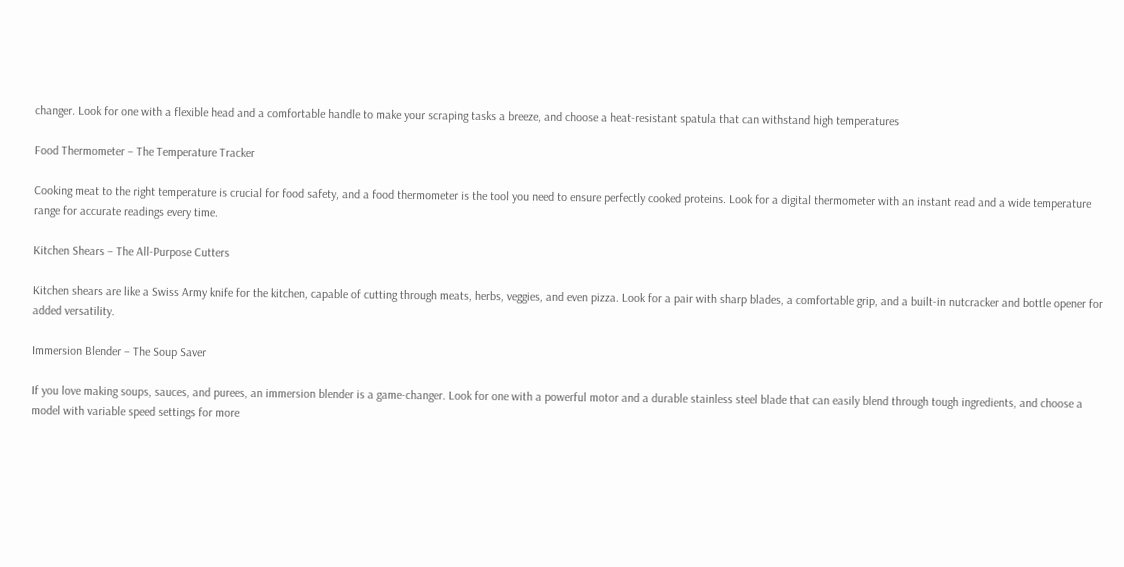changer. Look for one with a flexible head and a comfortable handle to make your scraping tasks a breeze, and choose a heat-resistant spatula that can withstand high temperatures

Food Thermometer – The Temperature Tracker

Cooking meat to the right temperature is crucial for food safety, and a food thermometer is the tool you need to ensure perfectly cooked proteins. Look for a digital thermometer with an instant read and a wide temperature range for accurate readings every time.

Kitchen Shears – The All-Purpose Cutters

Kitchen shears are like a Swiss Army knife for the kitchen, capable of cutting through meats, herbs, veggies, and even pizza. Look for a pair with sharp blades, a comfortable grip, and a built-in nutcracker and bottle opener for added versatility.

Immersion Blender – The Soup Saver

If you love making soups, sauces, and purees, an immersion blender is a game-changer. Look for one with a powerful motor and a durable stainless steel blade that can easily blend through tough ingredients, and choose a model with variable speed settings for more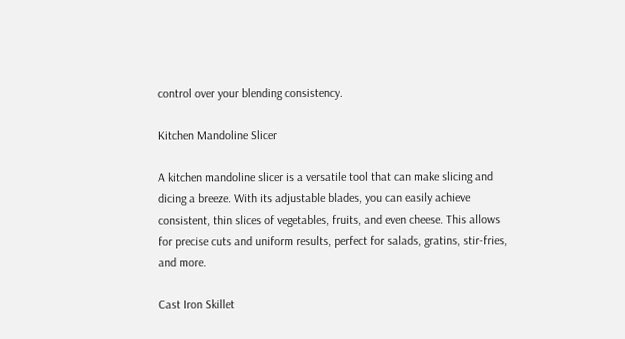control over your blending consistency.

Kitchen Mandoline Slicer

A kitchen mandoline slicer is a versatile tool that can make slicing and dicing a breeze. With its adjustable blades, you can easily achieve consistent, thin slices of vegetables, fruits, and even cheese. This allows for precise cuts and uniform results, perfect for salads, gratins, stir-fries, and more.

Cast Iron Skillet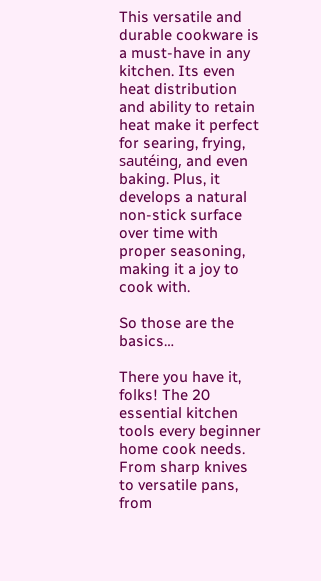This versatile and durable cookware is a must-have in any kitchen. Its even heat distribution and ability to retain heat make it perfect for searing, frying, sautéing, and even baking. Plus, it develops a natural non-stick surface over time with proper seasoning, making it a joy to cook with.

So those are the basics…

There you have it, folks! The 20 essential kitchen tools every beginner home cook needs. From sharp knives to versatile pans, from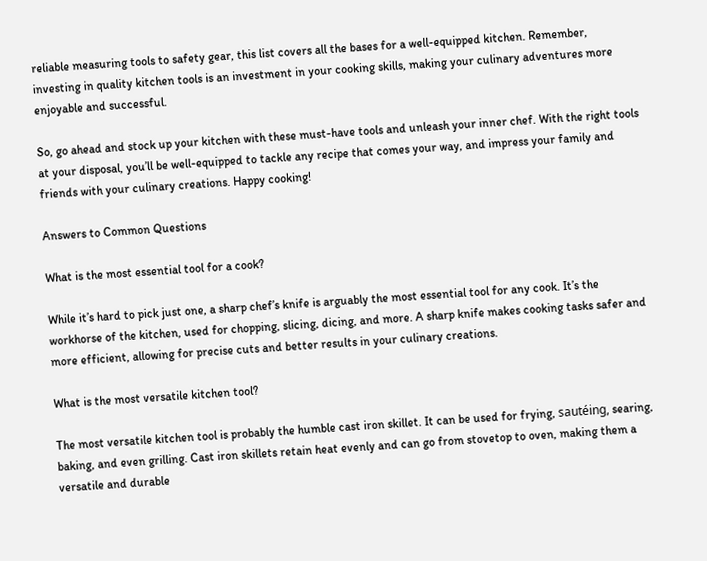reliable measuring tools to safety gear, this list covers all the bases for a well-equipped kitchen. Remember, investing in quality kitchen tools is an investment in your cooking skills, making your culinary adventures more enjoyable and successful.

So, go ahead and stock up your kitchen with these must-have tools and unleash your inner chef. With the right tools at your disposal, you’ll be well-equipped to tackle any recipe that comes your way, and impress your family and friends with your culinary creations. Happy cooking!

Answers to Common Questions

What is the most essential tool for a cook?

While it’s hard to pick just one, a sharp chef’s knife is arguably the most essential tool for any cook. It’s the workhorse of the kitchen, used for chopping, slicing, dicing, and more. A sharp knife makes cooking tasks safer and more efficient, allowing for precise cuts and better results in your culinary creations.

What is the most versatile kitchen tool?

The most versatile kitchen tool is probably the humble cast iron skillet. It can be used for frying, sautéing, searing, baking, and even grilling. Cast iron skillets retain heat evenly and can go from stovetop to oven, making them a versatile and durable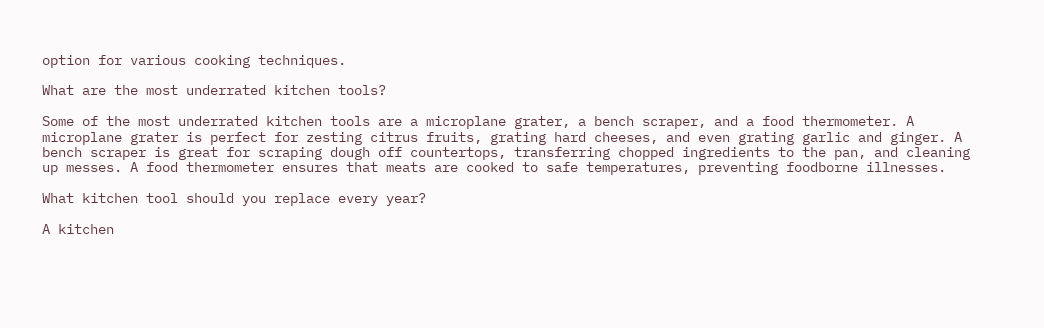option for various cooking techniques.

What are the most underrated kitchen tools?

Some of the most underrated kitchen tools are a microplane grater, a bench scraper, and a food thermometer. A microplane grater is perfect for zesting citrus fruits, grating hard cheeses, and even grating garlic and ginger. A bench scraper is great for scraping dough off countertops, transferring chopped ingredients to the pan, and cleaning up messes. A food thermometer ensures that meats are cooked to safe temperatures, preventing foodborne illnesses.

What kitchen tool should you replace every year?

A kitchen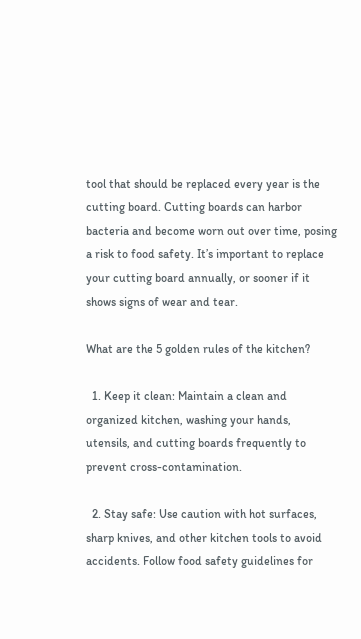tool that should be replaced every year is the cutting board. Cutting boards can harbor bacteria and become worn out over time, posing a risk to food safety. It’s important to replace your cutting board annually, or sooner if it shows signs of wear and tear.

What are the 5 golden rules of the kitchen?

  1. Keep it clean: Maintain a clean and organized kitchen, washing your hands, utensils, and cutting boards frequently to prevent cross-contamination.

  2. Stay safe: Use caution with hot surfaces, sharp knives, and other kitchen tools to avoid accidents. Follow food safety guidelines for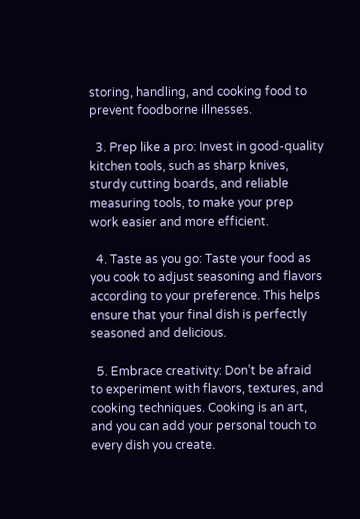storing, handling, and cooking food to prevent foodborne illnesses.

  3. Prep like a pro: Invest in good-quality kitchen tools, such as sharp knives, sturdy cutting boards, and reliable measuring tools, to make your prep work easier and more efficient.

  4. Taste as you go: Taste your food as you cook to adjust seasoning and flavors according to your preference. This helps ensure that your final dish is perfectly seasoned and delicious.

  5. Embrace creativity: Don’t be afraid to experiment with flavors, textures, and cooking techniques. Cooking is an art, and you can add your personal touch to every dish you create.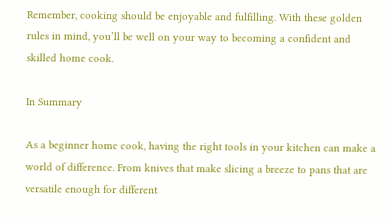Remember, cooking should be enjoyable and fulfilling. With these golden rules in mind, you’ll be well on your way to becoming a confident and skilled home cook.

In Summary

As a beginner home cook, having the right tools in your kitchen can make a world of difference. From knives that make slicing a breeze to pans that are versatile enough for different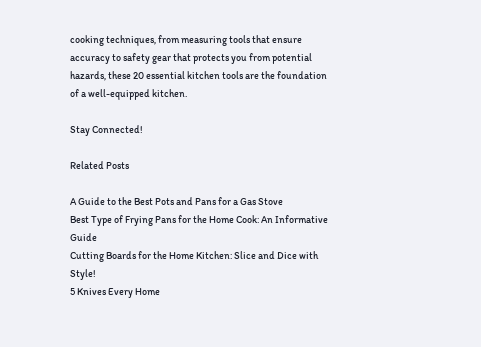cooking techniques, from measuring tools that ensure accuracy to safety gear that protects you from potential hazards, these 20 essential kitchen tools are the foundation of a well-equipped kitchen.

Stay Connected!

Related Posts

A Guide to the Best Pots and Pans for a Gas Stove
Best Type of Frying Pans for the Home Cook: An Informative Guide
Cutting Boards for the Home Kitchen: Slice and Dice with Style!
5 Knives Every Home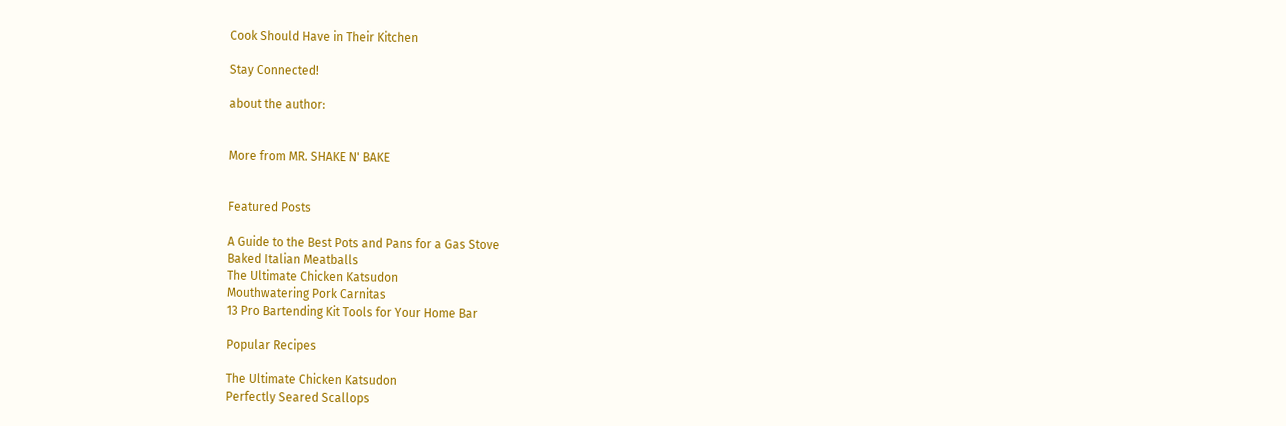Cook Should Have in Their Kitchen

Stay Connected!

about the author:


More from MR. SHAKE N' BAKE


Featured Posts

A Guide to the Best Pots and Pans for a Gas Stove
Baked Italian Meatballs
The Ultimate Chicken Katsudon
Mouthwatering Pork Carnitas
13 Pro Bartending Kit Tools for Your Home Bar

Popular Recipes

The Ultimate Chicken Katsudon
Perfectly Seared Scallops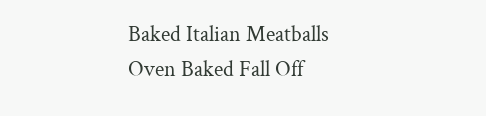Baked Italian Meatballs
Oven Baked Fall Off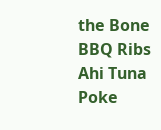the Bone BBQ Ribs
Ahi Tuna Poke